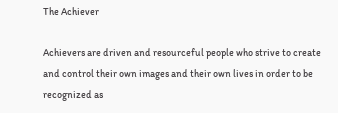The Achiever

Achievers are driven and resourceful people who strive to create and control their own images and their own lives in order to be recognized as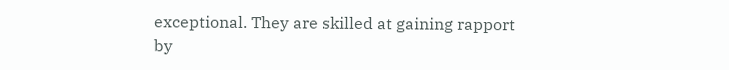exceptional. They are skilled at gaining rapport by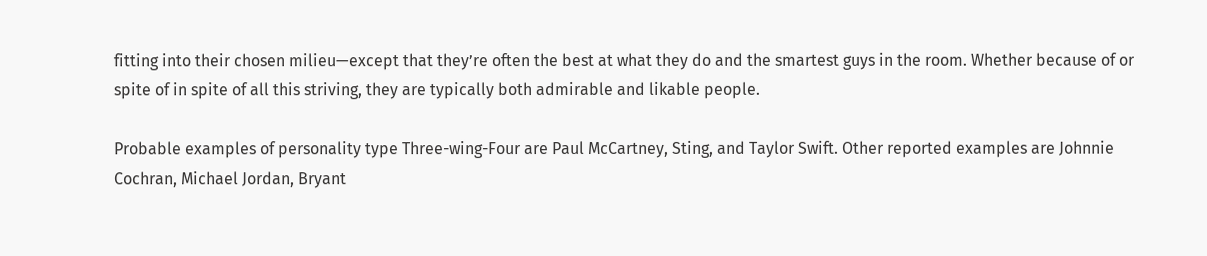fitting into their chosen milieu—except that they’re often the best at what they do and the smartest guys in the room. Whether because of or spite of in spite of all this striving, they are typically both admirable and likable people.

Probable examples of personality type Three-wing-Four are Paul McCartney, Sting, and Taylor Swift. Other reported examples are Johnnie Cochran, Michael Jordan, Bryant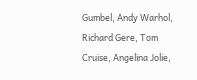Gumbel, Andy Warhol, Richard Gere, Tom Cruise, Angelina Jolie,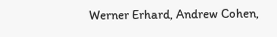Werner Erhard, Andrew Cohen,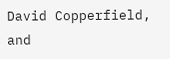David Copperfield, and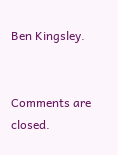Ben Kingsley.


Comments are closed.